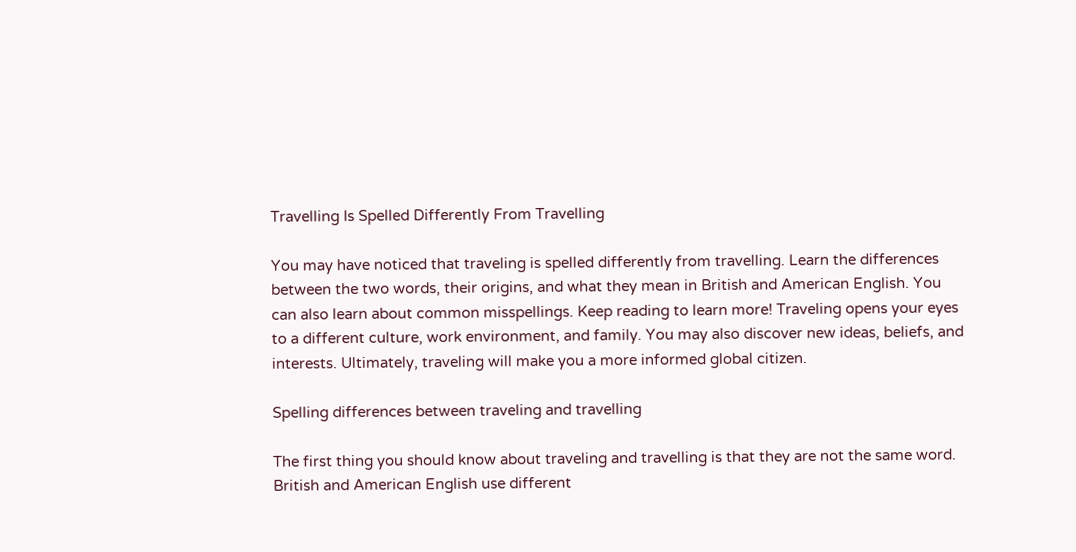Travelling Is Spelled Differently From Travelling

You may have noticed that traveling is spelled differently from travelling. Learn the differences between the two words, their origins, and what they mean in British and American English. You can also learn about common misspellings. Keep reading to learn more! Traveling opens your eyes to a different culture, work environment, and family. You may also discover new ideas, beliefs, and interests. Ultimately, traveling will make you a more informed global citizen.

Spelling differences between traveling and travelling

The first thing you should know about traveling and travelling is that they are not the same word. British and American English use different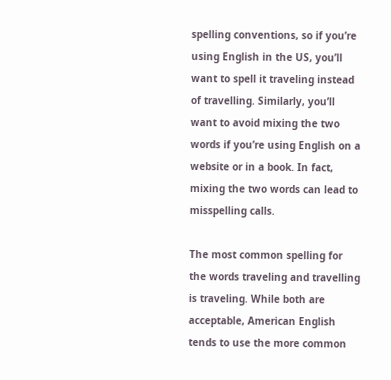spelling conventions, so if you’re using English in the US, you’ll want to spell it traveling instead of travelling. Similarly, you’ll want to avoid mixing the two words if you’re using English on a website or in a book. In fact, mixing the two words can lead to misspelling calls.

The most common spelling for the words traveling and travelling is traveling. While both are acceptable, American English tends to use the more common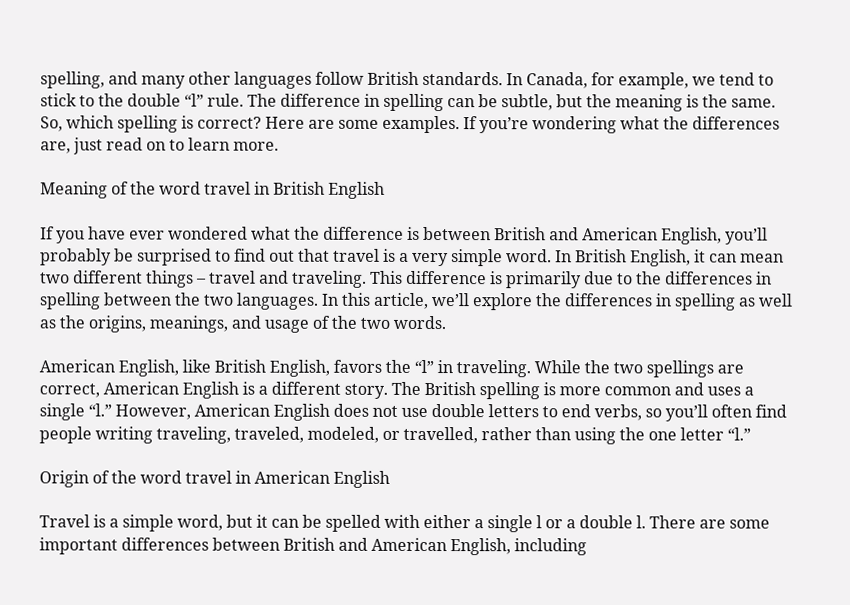spelling, and many other languages follow British standards. In Canada, for example, we tend to stick to the double “l” rule. The difference in spelling can be subtle, but the meaning is the same. So, which spelling is correct? Here are some examples. If you’re wondering what the differences are, just read on to learn more.

Meaning of the word travel in British English

If you have ever wondered what the difference is between British and American English, you’ll probably be surprised to find out that travel is a very simple word. In British English, it can mean two different things – travel and traveling. This difference is primarily due to the differences in spelling between the two languages. In this article, we’ll explore the differences in spelling as well as the origins, meanings, and usage of the two words.

American English, like British English, favors the “l” in traveling. While the two spellings are correct, American English is a different story. The British spelling is more common and uses a single “l.” However, American English does not use double letters to end verbs, so you’ll often find people writing traveling, traveled, modeled, or travelled, rather than using the one letter “l.”

Origin of the word travel in American English

Travel is a simple word, but it can be spelled with either a single l or a double l. There are some important differences between British and American English, including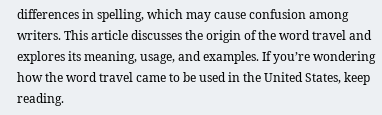differences in spelling, which may cause confusion among writers. This article discusses the origin of the word travel and explores its meaning, usage, and examples. If you’re wondering how the word travel came to be used in the United States, keep reading.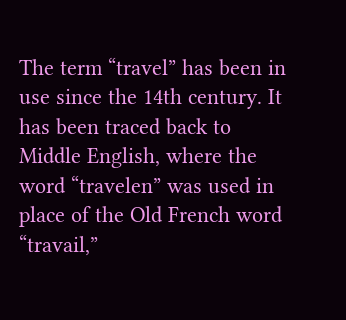The term “travel” has been in use since the 14th century. It has been traced back to Middle English, where the word “travelen” was used in place of the Old French word “travail,”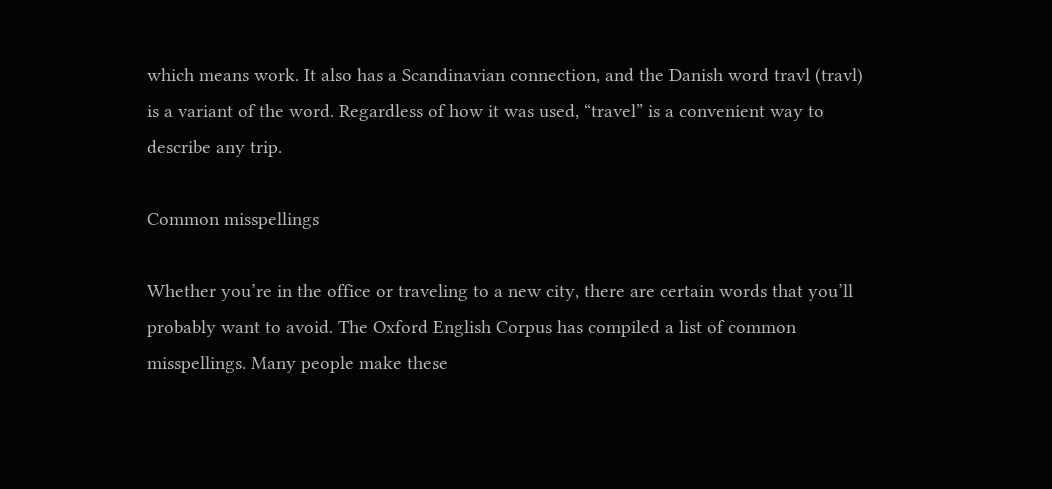which means work. It also has a Scandinavian connection, and the Danish word travl (travl) is a variant of the word. Regardless of how it was used, “travel” is a convenient way to describe any trip.

Common misspellings

Whether you’re in the office or traveling to a new city, there are certain words that you’ll probably want to avoid. The Oxford English Corpus has compiled a list of common misspellings. Many people make these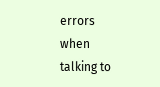errors when talking to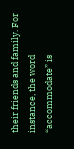their friends and family. For instance, the word “accommodate” is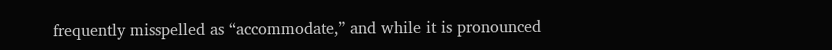frequently misspelled as “accommodate,” and while it is pronounced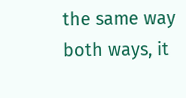the same way both ways, it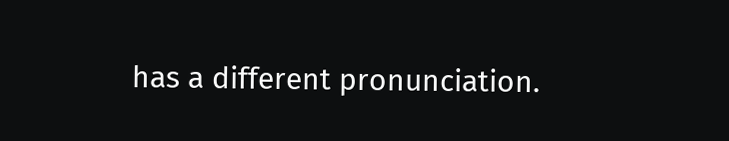has a different pronunciation.